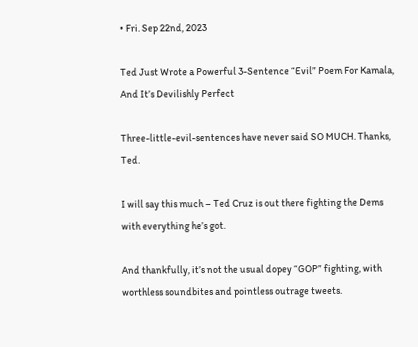• Fri. Sep 22nd, 2023

Ted Just Wrote a Powerful 3-Sentence “Evil” Poem For Kamala, And It’s Devilishly Perfect

Three-little-evil-sentences have never said SO MUCH. Thanks, Ted.

I will say this much – Ted Cruz is out there fighting the Dems with everything he’s got.

And thankfully, it’s not the usual dopey “GOP” fighting, with worthless soundbites and pointless outrage tweets.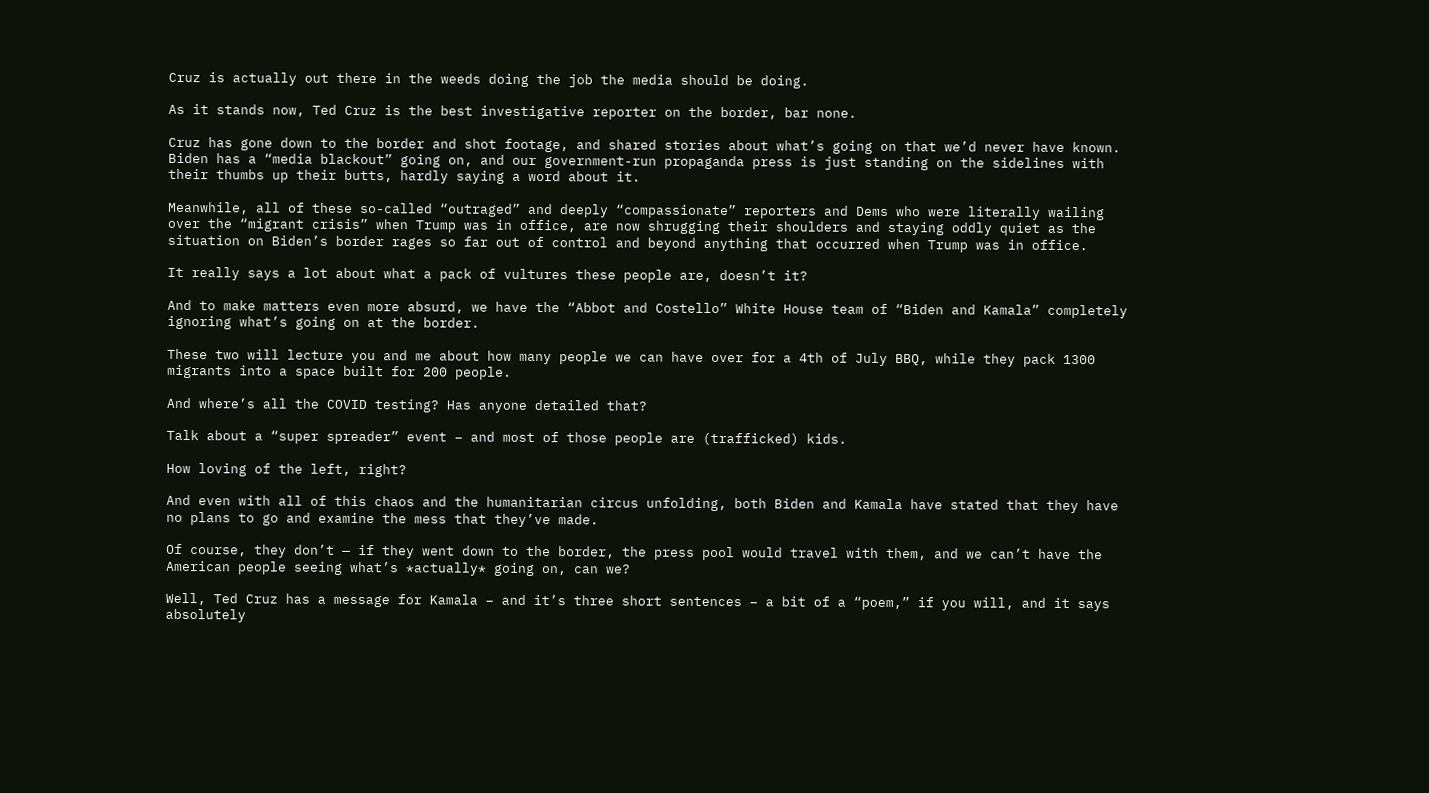Cruz is actually out there in the weeds doing the job the media should be doing.

As it stands now, Ted Cruz is the best investigative reporter on the border, bar none.

Cruz has gone down to the border and shot footage, and shared stories about what’s going on that we’d never have known. Biden has a “media blackout” going on, and our government-run propaganda press is just standing on the sidelines with their thumbs up their butts, hardly saying a word about it.

Meanwhile, all of these so-called “outraged” and deeply “compassionate” reporters and Dems who were literally wailing over the “migrant crisis” when Trump was in office, are now shrugging their shoulders and staying oddly quiet as the situation on Biden’s border rages so far out of control and beyond anything that occurred when Trump was in office.

It really says a lot about what a pack of vultures these people are, doesn’t it?

And to make matters even more absurd, we have the “Abbot and Costello” White House team of “Biden and Kamala” completely ignoring what’s going on at the border.

These two will lecture you and me about how many people we can have over for a 4th of July BBQ, while they pack 1300 migrants into a space built for 200 people.

And where’s all the COVID testing? Has anyone detailed that?

Talk about a “super spreader” event – and most of those people are (trafficked) kids.

How loving of the left, right?

And even with all of this chaos and the humanitarian circus unfolding, both Biden and Kamala have stated that they have no plans to go and examine the mess that they’ve made.

Of course, they don’t — if they went down to the border, the press pool would travel with them, and we can’t have the American people seeing what’s *actually* going on, can we?

Well, Ted Cruz has a message for Kamala – and it’s three short sentences – a bit of a “poem,” if you will, and it says absolutely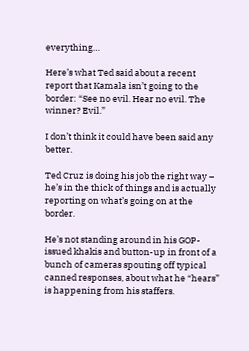everything…

Here’s what Ted said about a recent report that Kamala isn’t going to the border: “See no evil. Hear no evil. The winner? Evil.”

I don’t think it could have been said any better.

Ted Cruz is doing his job the right way – he’s in the thick of things and is actually reporting on what’s going on at the border.

He’s not standing around in his GOP-issued khakis and button-up in front of a bunch of cameras spouting off typical canned responses, about what he “hears” is happening from his staffers.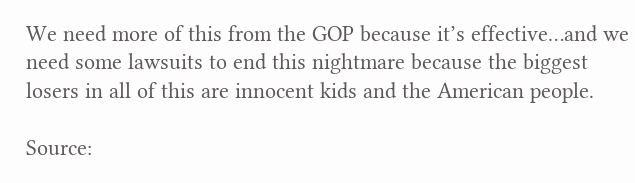We need more of this from the GOP because it’s effective…and we need some lawsuits to end this nightmare because the biggest losers in all of this are innocent kids and the American people.

Source: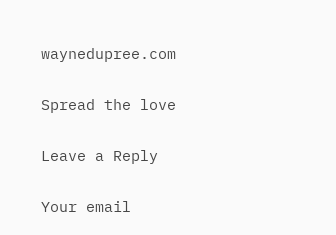waynedupree.com

Spread the love

Leave a Reply

Your email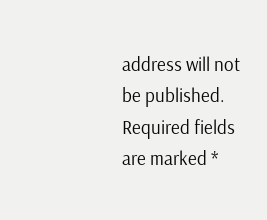address will not be published. Required fields are marked *